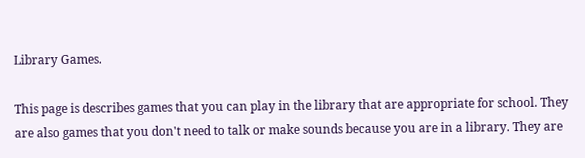Library Games.

This page is describes games that you can play in the library that are appropriate for school. They are also games that you don't need to talk or make sounds because you are in a library. They are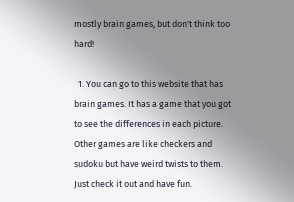mostly brain games, but don't think too hard!

  1. You can go to this website that has brain games. It has a game that you got to see the differences in each picture. Other games are like checkers and sudoku but have weird twists to them. Just check it out and have fun.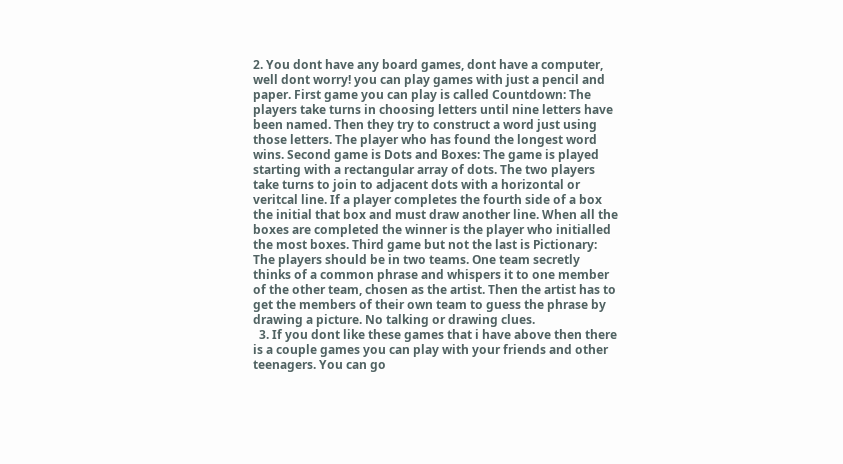2. You dont have any board games, dont have a computer, well dont worry! you can play games with just a pencil and paper. First game you can play is called Countdown: The players take turns in choosing letters until nine letters have been named. Then they try to construct a word just using those letters. The player who has found the longest word wins. Second game is Dots and Boxes: The game is played starting with a rectangular array of dots. The two players take turns to join to adjacent dots with a horizontal or veritcal line. If a player completes the fourth side of a box the initial that box and must draw another line. When all the boxes are completed the winner is the player who initialled the most boxes. Third game but not the last is Pictionary: The players should be in two teams. One team secretly thinks of a common phrase and whispers it to one member of the other team, chosen as the artist. Then the artist has to get the members of their own team to guess the phrase by drawing a picture. No talking or drawing clues.
  3. If you dont like these games that i have above then there is a couple games you can play with your friends and other teenagers. You can go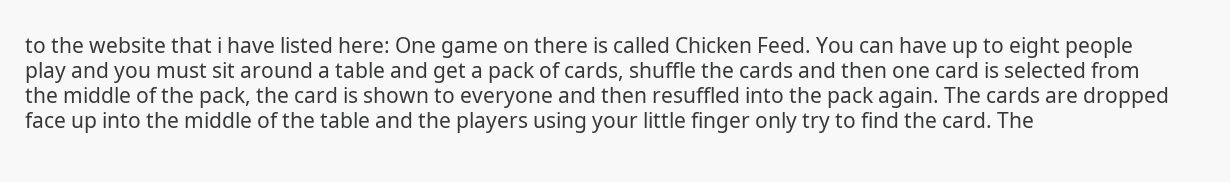to the website that i have listed here: One game on there is called Chicken Feed. You can have up to eight people play and you must sit around a table and get a pack of cards, shuffle the cards and then one card is selected from the middle of the pack, the card is shown to everyone and then resuffled into the pack again. The cards are dropped face up into the middle of the table and the players using your little finger only try to find the card. The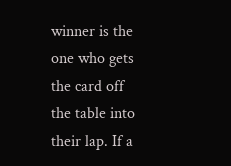winner is the one who gets the card off the table into their lap. If a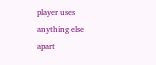player uses anything else apart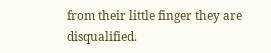from their little finger they are disqualified.